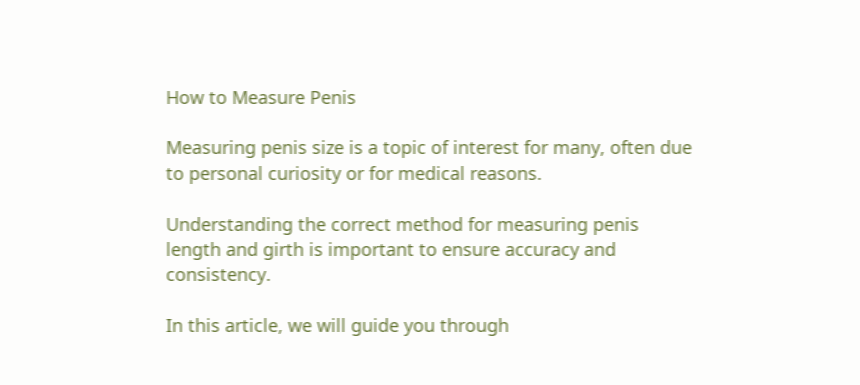How to Measure Penis

Measuring penis size is a topic of interest for many, often due to personal curiosity or for medical reasons.

Understanding the correct method for measuring penis length and girth is important to ensure accuracy and consistency.

In this article, we will guide you through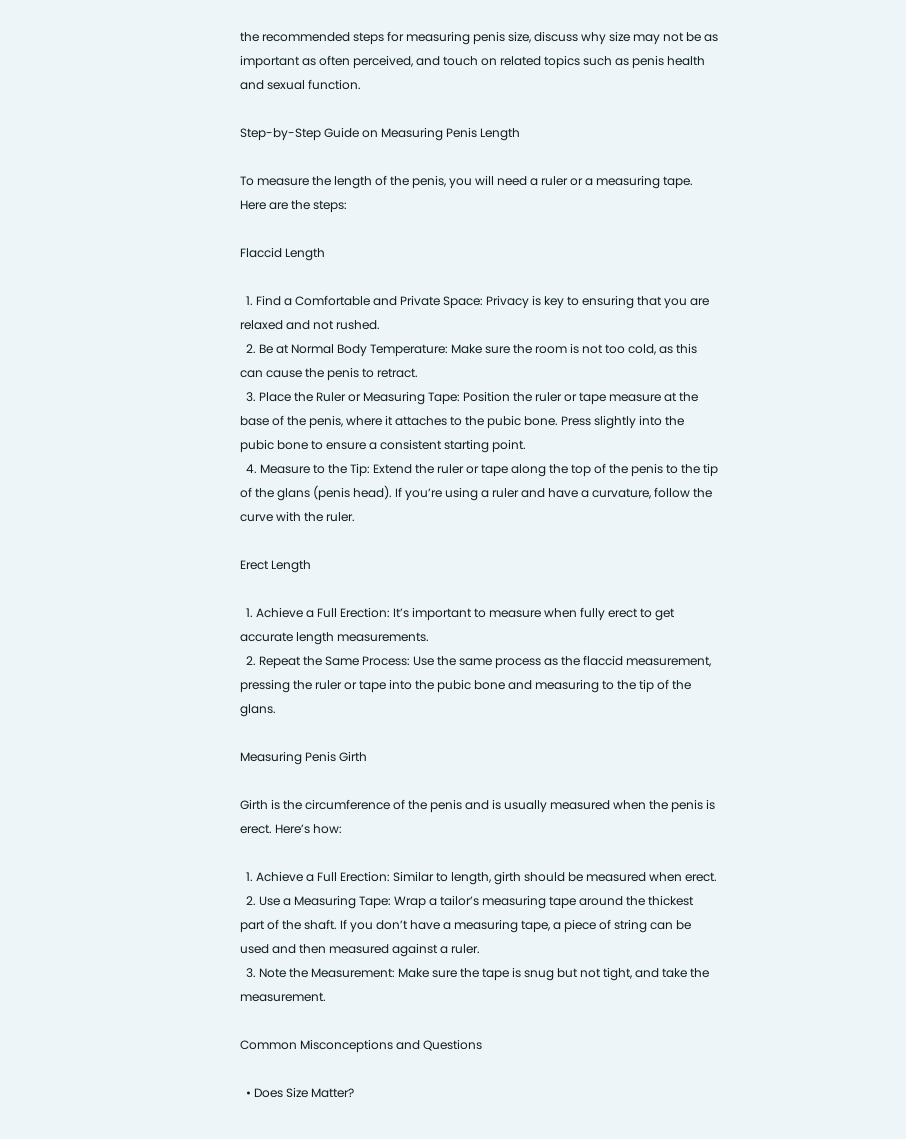the recommended steps for measuring penis size, discuss why size may not be as important as often perceived, and touch on related topics such as penis health and sexual function.

Step-by-Step Guide on Measuring Penis Length

To measure the length of the penis, you will need a ruler or a measuring tape. Here are the steps:

Flaccid Length

  1. Find a Comfortable and Private Space: Privacy is key to ensuring that you are relaxed and not rushed.
  2. Be at Normal Body Temperature: Make sure the room is not too cold, as this can cause the penis to retract.
  3. Place the Ruler or Measuring Tape: Position the ruler or tape measure at the base of the penis, where it attaches to the pubic bone. Press slightly into the pubic bone to ensure a consistent starting point.
  4. Measure to the Tip: Extend the ruler or tape along the top of the penis to the tip of the glans (penis head). If you’re using a ruler and have a curvature, follow the curve with the ruler.

Erect Length

  1. Achieve a Full Erection: It’s important to measure when fully erect to get accurate length measurements.
  2. Repeat the Same Process: Use the same process as the flaccid measurement, pressing the ruler or tape into the pubic bone and measuring to the tip of the glans.

Measuring Penis Girth

Girth is the circumference of the penis and is usually measured when the penis is erect. Here’s how:

  1. Achieve a Full Erection: Similar to length, girth should be measured when erect.
  2. Use a Measuring Tape: Wrap a tailor’s measuring tape around the thickest part of the shaft. If you don’t have a measuring tape, a piece of string can be used and then measured against a ruler.
  3. Note the Measurement: Make sure the tape is snug but not tight, and take the measurement.

Common Misconceptions and Questions

  • Does Size Matter?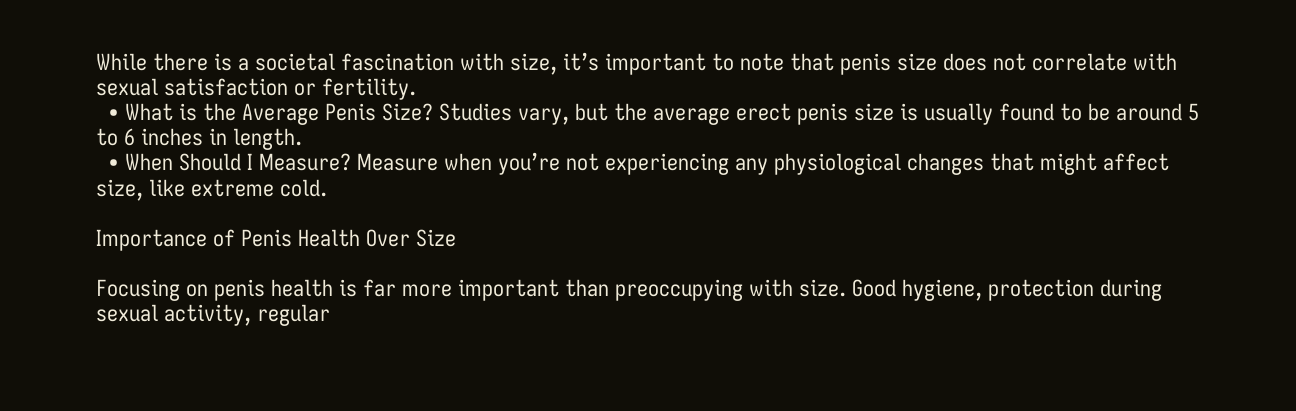While there is a societal fascination with size, it’s important to note that penis size does not correlate with sexual satisfaction or fertility.
  • What is the Average Penis Size? Studies vary, but the average erect penis size is usually found to be around 5 to 6 inches in length.
  • When Should I Measure? Measure when you’re not experiencing any physiological changes that might affect size, like extreme cold.

Importance of Penis Health Over Size

Focusing on penis health is far more important than preoccupying with size. Good hygiene, protection during sexual activity, regular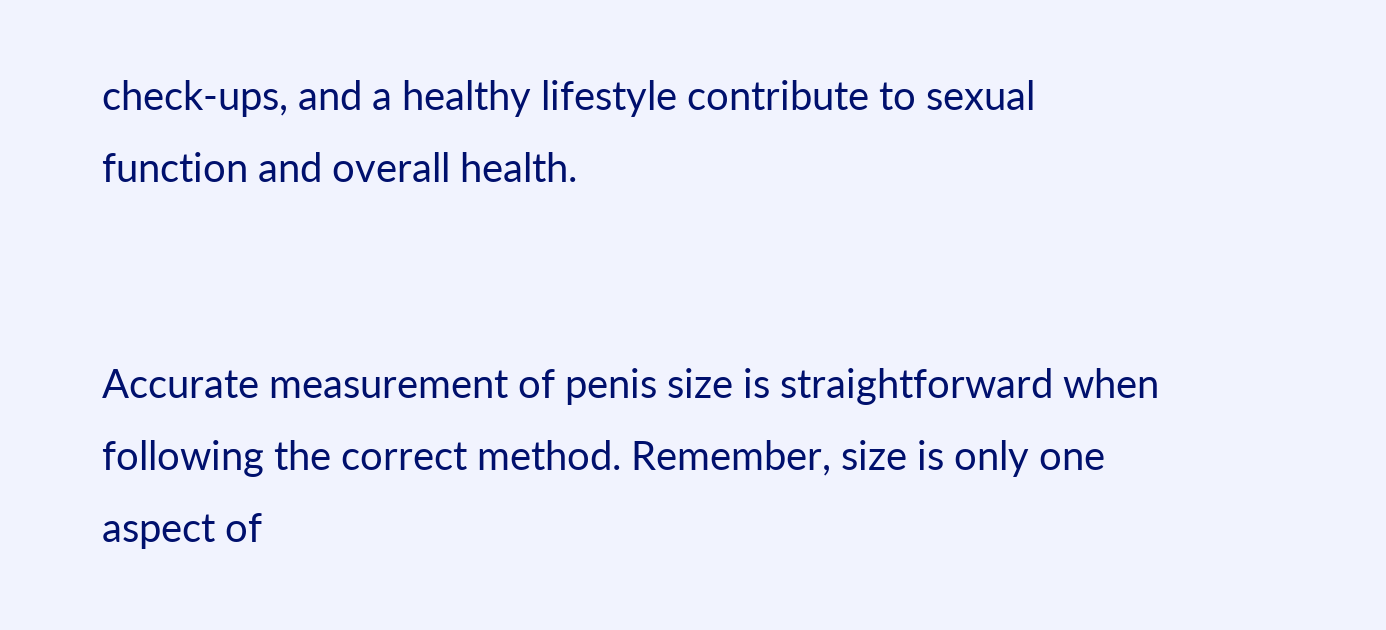check-ups, and a healthy lifestyle contribute to sexual function and overall health.


Accurate measurement of penis size is straightforward when following the correct method. Remember, size is only one aspect of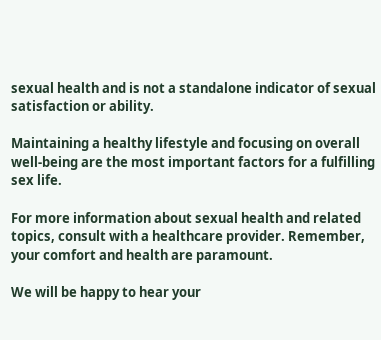sexual health and is not a standalone indicator of sexual satisfaction or ability.

Maintaining a healthy lifestyle and focusing on overall well-being are the most important factors for a fulfilling sex life.

For more information about sexual health and related topics, consult with a healthcare provider. Remember, your comfort and health are paramount.

We will be happy to hear your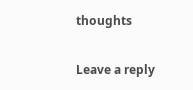thoughts

Leave a reply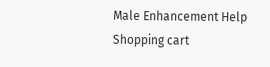Male Enhancement Help
Shopping cart